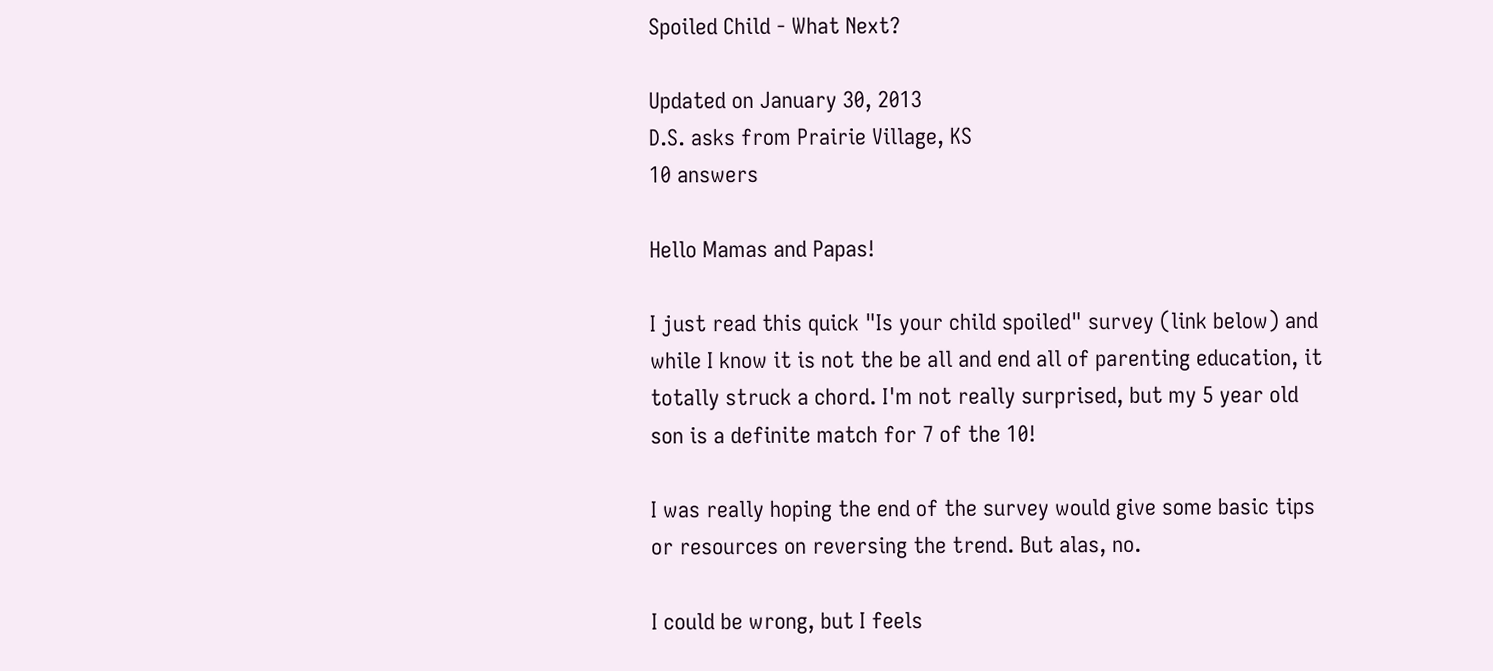Spoiled Child - What Next?

Updated on January 30, 2013
D.S. asks from Prairie Village, KS
10 answers

Hello Mamas and Papas!

I just read this quick "Is your child spoiled" survey (link below) and while I know it is not the be all and end all of parenting education, it totally struck a chord. I'm not really surprised, but my 5 year old son is a definite match for 7 of the 10!

I was really hoping the end of the survey would give some basic tips or resources on reversing the trend. But alas, no.

I could be wrong, but I feels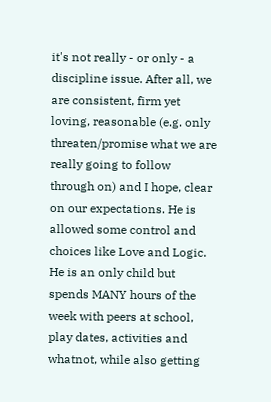it's not really - or only - a discipline issue. After all, we are consistent, firm yet loving, reasonable (e.g. only threaten/promise what we are really going to follow through on) and I hope, clear on our expectations. He is allowed some control and choices like Love and Logic. He is an only child but spends MANY hours of the week with peers at school, play dates, activities and whatnot, while also getting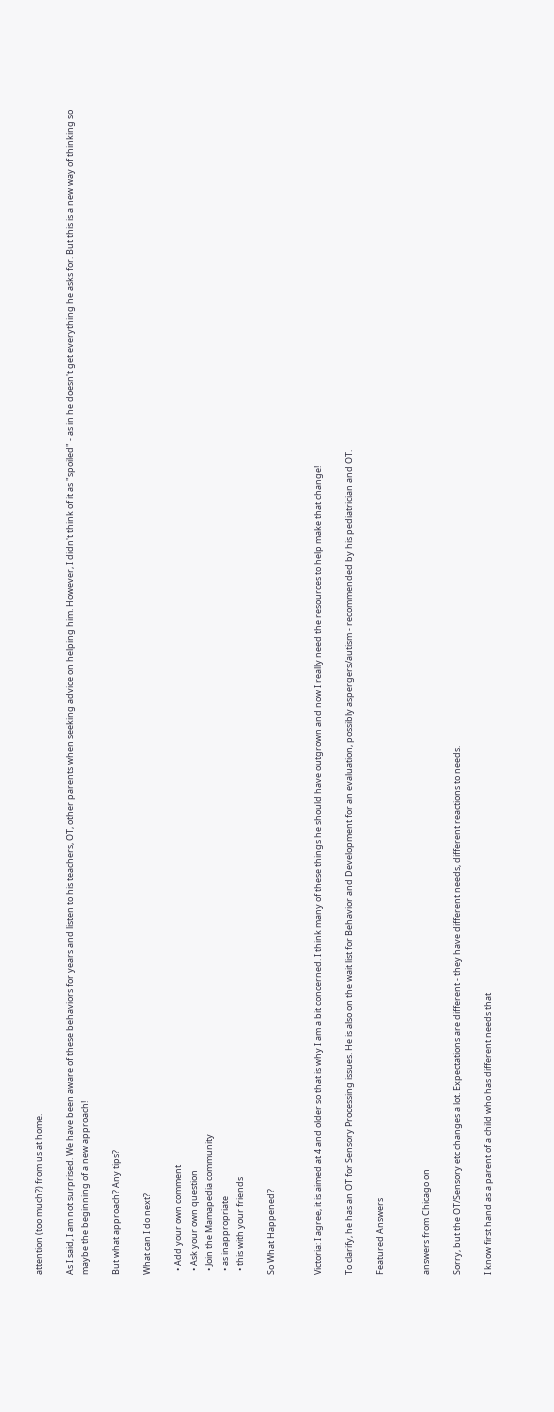attention (too much?) from us at home.

As I said, I am not surprised. We have been aware of these behaviors for years and listen to his teachers, OT, other parents when seeking advice on helping him. However, I didn't think of it as "spoiled" - as in he doesn't get everything he asks for. But this is a new way of thinking so maybe the beginning of a new approach!

But what approach? Any tips?

What can I do next?

  • Add your own comment
  • Ask your own question
  • Join the Mamapedia community
  • as inappropriate
  • this with your friends

So What Happened?


Victoria: I agree, it is aimed at 4 and older so that is why I am a bit concerned. I think many of these things he should have outgrown and now I really need the resources to help make that change!

To clarify, he has an OT for Sensory Processing issues. He is also on the wait list for Behavior and Development for an evaluation, possibly aspergers/autism - recommended by his pediatrician and OT.

Featured Answers


answers from Chicago on

Sorry, but the OT/Sensory etc changes a lot. Expectations are different - they have different needs, different reactions to needs.

I know first hand as a parent of a child who has different needs that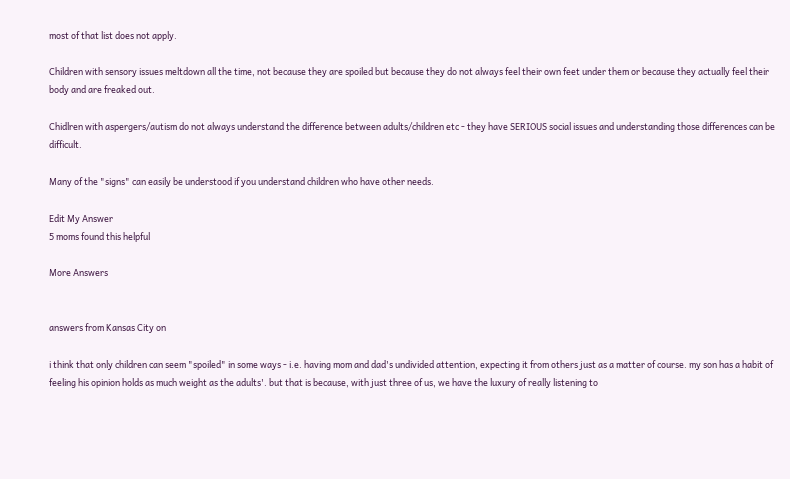most of that list does not apply.

Children with sensory issues meltdown all the time, not because they are spoiled but because they do not always feel their own feet under them or because they actually feel their body and are freaked out.

Chidlren with aspergers/autism do not always understand the difference between adults/children etc - they have SERIOUS social issues and understanding those differences can be difficult.

Many of the "signs" can easily be understood if you understand children who have other needs.

Edit My Answer
5 moms found this helpful

More Answers


answers from Kansas City on

i think that only children can seem "spoiled" in some ways - i.e. having mom and dad's undivided attention, expecting it from others just as a matter of course. my son has a habit of feeling his opinion holds as much weight as the adults'. but that is because, with just three of us, we have the luxury of really listening to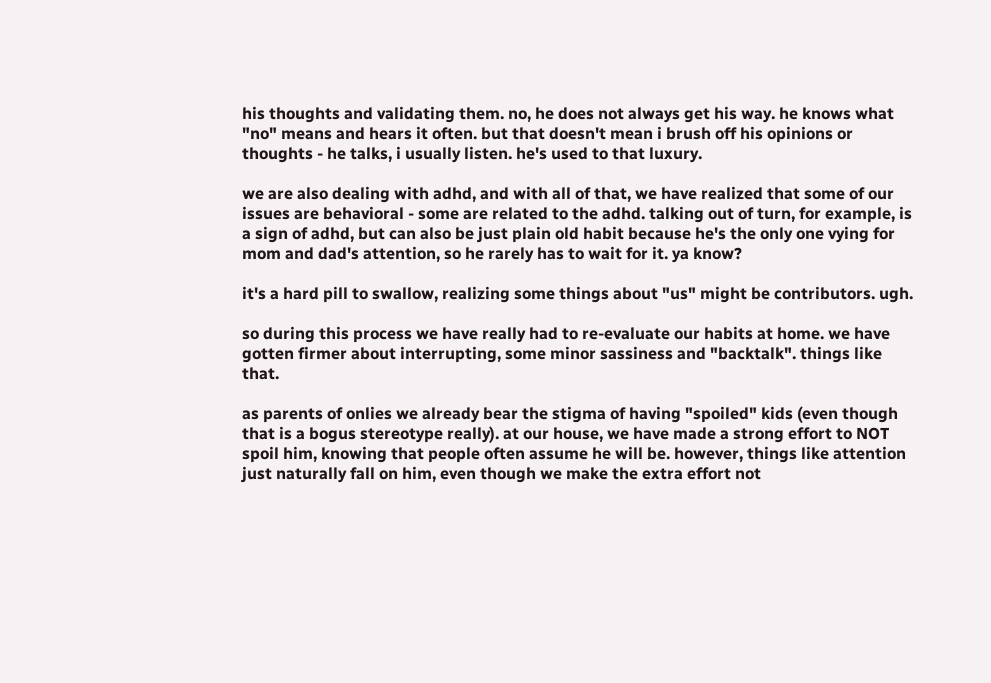his thoughts and validating them. no, he does not always get his way. he knows what "no" means and hears it often. but that doesn't mean i brush off his opinions or thoughts - he talks, i usually listen. he's used to that luxury.

we are also dealing with adhd, and with all of that, we have realized that some of our issues are behavioral - some are related to the adhd. talking out of turn, for example, is a sign of adhd, but can also be just plain old habit because he's the only one vying for mom and dad's attention, so he rarely has to wait for it. ya know?

it's a hard pill to swallow, realizing some things about "us" might be contributors. ugh.

so during this process we have really had to re-evaluate our habits at home. we have gotten firmer about interrupting, some minor sassiness and "backtalk". things like that.

as parents of onlies we already bear the stigma of having "spoiled" kids (even though that is a bogus stereotype really). at our house, we have made a strong effort to NOT spoil him, knowing that people often assume he will be. however, things like attention just naturally fall on him, even though we make the extra effort not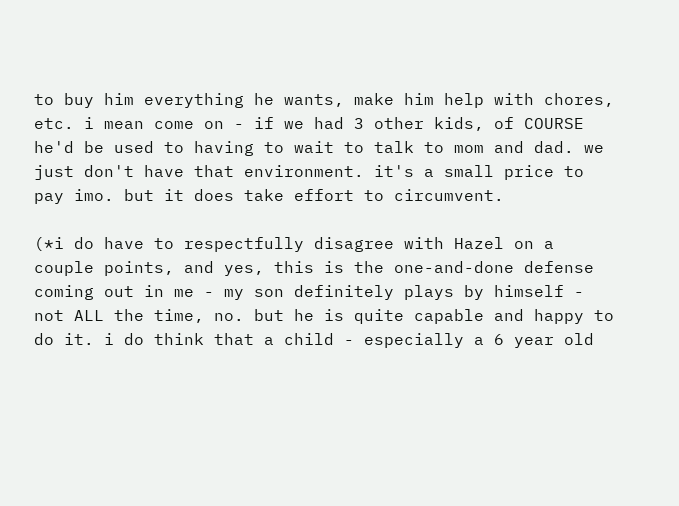to buy him everything he wants, make him help with chores, etc. i mean come on - if we had 3 other kids, of COURSE he'd be used to having to wait to talk to mom and dad. we just don't have that environment. it's a small price to pay imo. but it does take effort to circumvent.

(*i do have to respectfully disagree with Hazel on a couple points, and yes, this is the one-and-done defense coming out in me - my son definitely plays by himself - not ALL the time, no. but he is quite capable and happy to do it. i do think that a child - especially a 6 year old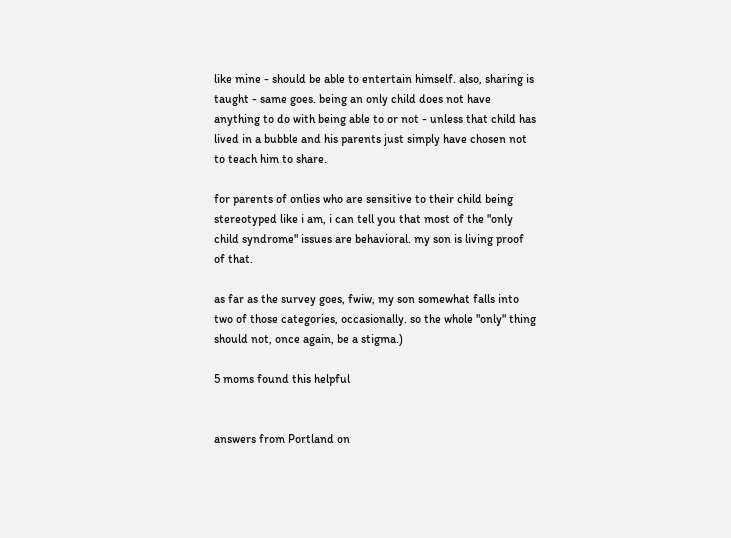like mine - should be able to entertain himself. also, sharing is taught - same goes. being an only child does not have anything to do with being able to or not - unless that child has lived in a bubble and his parents just simply have chosen not to teach him to share.

for parents of onlies who are sensitive to their child being stereotyped like i am, i can tell you that most of the "only child syndrome" issues are behavioral. my son is living proof of that.

as far as the survey goes, fwiw, my son somewhat falls into two of those categories, occasionally. so the whole "only" thing should not, once again, be a stigma.)

5 moms found this helpful


answers from Portland on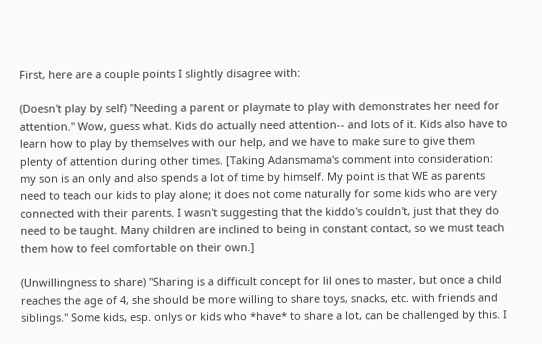First, here are a couple points I slightly disagree with:

(Doesn't play by self) "Needing a parent or playmate to play with demonstrates her need for attention." Wow, guess what. Kids do actually need attention-- and lots of it. Kids also have to learn how to play by themselves with our help, and we have to make sure to give them plenty of attention during other times. [Taking Adansmama's comment into consideration: my son is an only and also spends a lot of time by himself. My point is that WE as parents need to teach our kids to play alone; it does not come naturally for some kids who are very connected with their parents. I wasn't suggesting that the kiddo's couldn't, just that they do need to be taught. Many children are inclined to being in constant contact, so we must teach them how to feel comfortable on their own.]

(Unwillingness to share) "Sharing is a difficult concept for lil ones to master, but once a child reaches the age of 4, she should be more willing to share toys, snacks, etc. with friends and siblings." Some kids, esp. onlys or kids who *have* to share a lot, can be challenged by this. I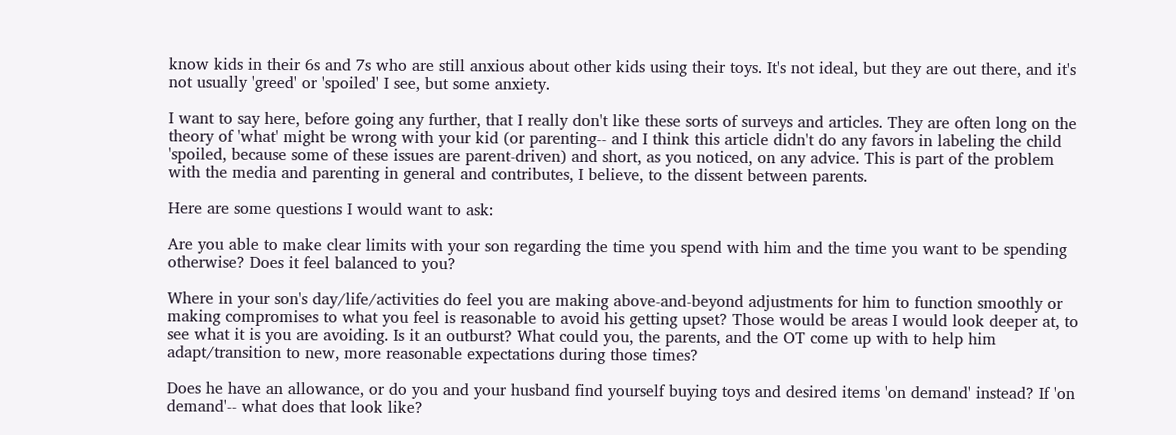know kids in their 6s and 7s who are still anxious about other kids using their toys. It's not ideal, but they are out there, and it's not usually 'greed' or 'spoiled' I see, but some anxiety.

I want to say here, before going any further, that I really don't like these sorts of surveys and articles. They are often long on the theory of 'what' might be wrong with your kid (or parenting-- and I think this article didn't do any favors in labeling the child 'spoiled, because some of these issues are parent-driven) and short, as you noticed, on any advice. This is part of the problem with the media and parenting in general and contributes, I believe, to the dissent between parents.

Here are some questions I would want to ask:

Are you able to make clear limits with your son regarding the time you spend with him and the time you want to be spending otherwise? Does it feel balanced to you?

Where in your son's day/life/activities do feel you are making above-and-beyond adjustments for him to function smoothly or making compromises to what you feel is reasonable to avoid his getting upset? Those would be areas I would look deeper at, to see what it is you are avoiding. Is it an outburst? What could you, the parents, and the OT come up with to help him adapt/transition to new, more reasonable expectations during those times?

Does he have an allowance, or do you and your husband find yourself buying toys and desired items 'on demand' instead? If 'on demand'-- what does that look like?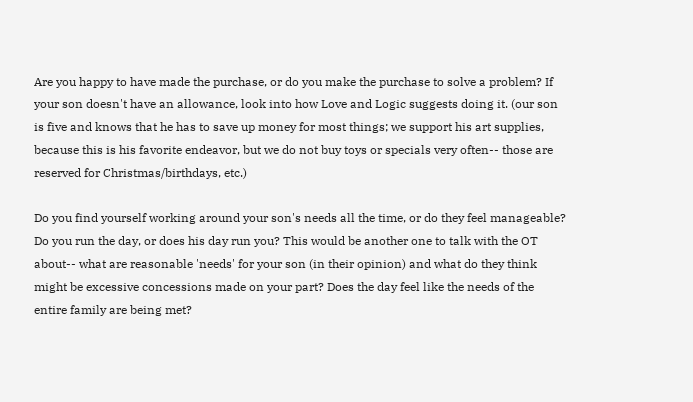Are you happy to have made the purchase, or do you make the purchase to solve a problem? If your son doesn't have an allowance, look into how Love and Logic suggests doing it. (our son is five and knows that he has to save up money for most things; we support his art supplies, because this is his favorite endeavor, but we do not buy toys or specials very often-- those are reserved for Christmas/birthdays, etc.)

Do you find yourself working around your son's needs all the time, or do they feel manageable? Do you run the day, or does his day run you? This would be another one to talk with the OT about-- what are reasonable 'needs' for your son (in their opinion) and what do they think might be excessive concessions made on your part? Does the day feel like the needs of the entire family are being met?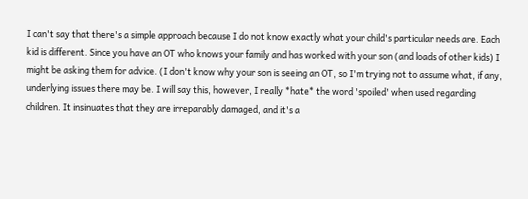I can't say that there's a simple approach because I do not know exactly what your child's particular needs are. Each kid is different. Since you have an OT who knows your family and has worked with your son (and loads of other kids) I might be asking them for advice. (I don't know why your son is seeing an OT, so I'm trying not to assume what, if any, underlying issues there may be. I will say this, however, I really *hate* the word 'spoiled' when used regarding children. It insinuates that they are irreparably damaged, and it's a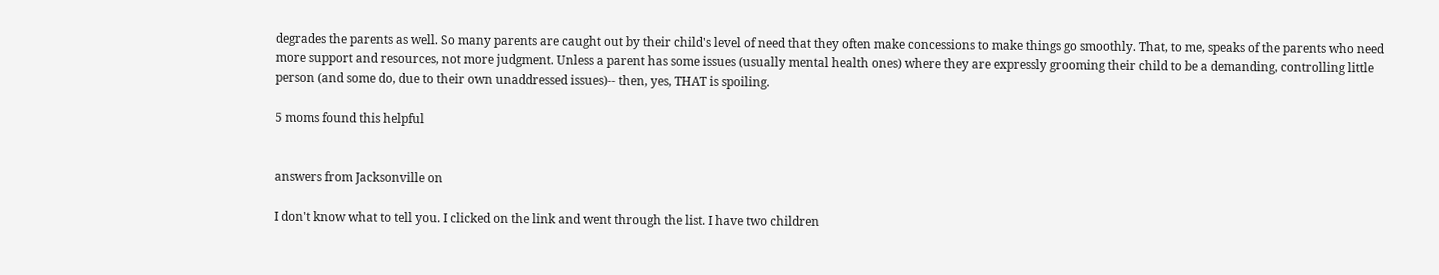degrades the parents as well. So many parents are caught out by their child's level of need that they often make concessions to make things go smoothly. That, to me, speaks of the parents who need more support and resources, not more judgment. Unless a parent has some issues (usually mental health ones) where they are expressly grooming their child to be a demanding, controlling little person (and some do, due to their own unaddressed issues)-- then, yes, THAT is spoiling.

5 moms found this helpful


answers from Jacksonville on

I don't know what to tell you. I clicked on the link and went through the list. I have two children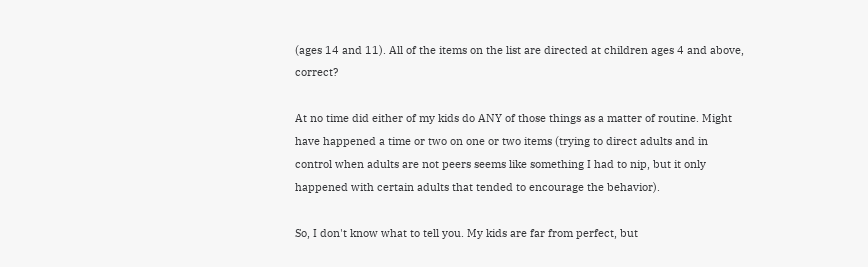(ages 14 and 11). All of the items on the list are directed at children ages 4 and above, correct?

At no time did either of my kids do ANY of those things as a matter of routine. Might have happened a time or two on one or two items (trying to direct adults and in control when adults are not peers seems like something I had to nip, but it only happened with certain adults that tended to encourage the behavior).

So, I don't know what to tell you. My kids are far from perfect, but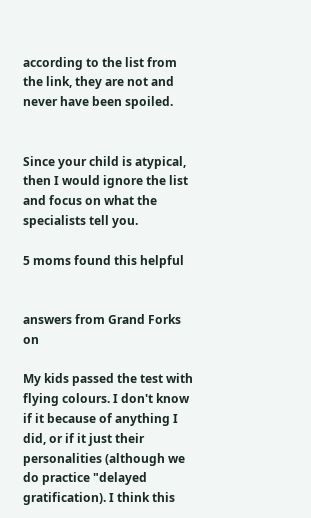according to the list from the link, they are not and never have been spoiled.


Since your child is atypical, then I would ignore the list and focus on what the specialists tell you.

5 moms found this helpful


answers from Grand Forks on

My kids passed the test with flying colours. I don't know if it because of anything I did, or if it just their personalities (although we do practice "delayed gratification). I think this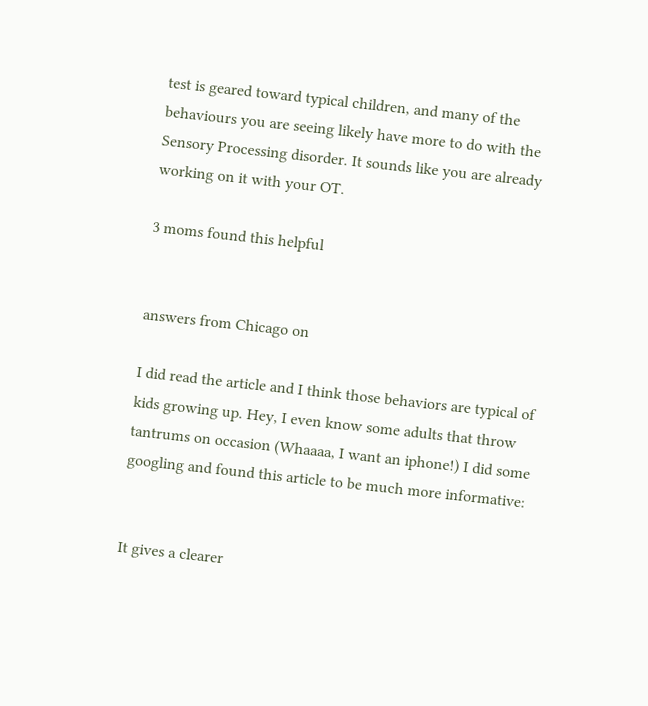test is geared toward typical children, and many of the behaviours you are seeing likely have more to do with the Sensory Processing disorder. It sounds like you are already working on it with your OT.

3 moms found this helpful


answers from Chicago on

I did read the article and I think those behaviors are typical of kids growing up. Hey, I even know some adults that throw tantrums on occasion (Whaaaa, I want an iphone!) I did some googling and found this article to be much more informative:


It gives a clearer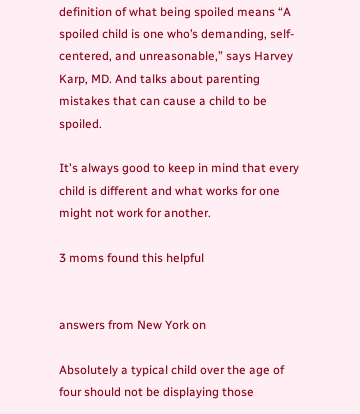definition of what being spoiled means “A spoiled child is one who’s demanding, self-centered, and unreasonable,” says Harvey Karp, MD. And talks about parenting mistakes that can cause a child to be spoiled.

It's always good to keep in mind that every child is different and what works for one might not work for another.

3 moms found this helpful


answers from New York on

Absolutely a typical child over the age of four should not be displaying those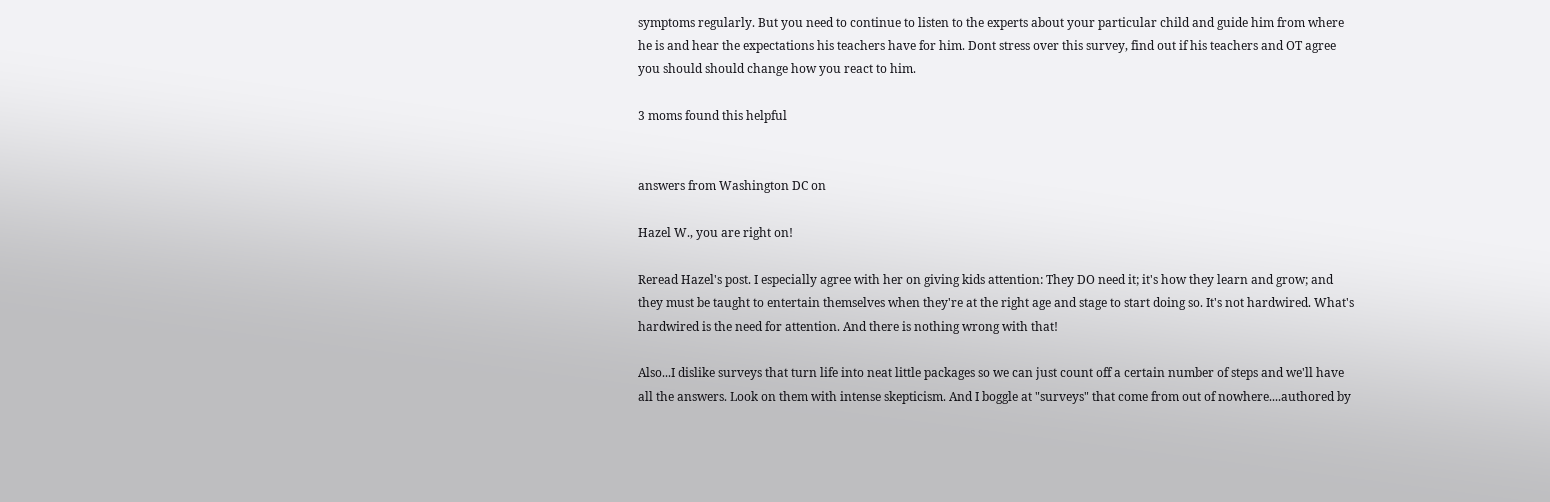symptoms regularly. But you need to continue to listen to the experts about your particular child and guide him from where he is and hear the expectations his teachers have for him. Dont stress over this survey, find out if his teachers and OT agree you should should change how you react to him.

3 moms found this helpful


answers from Washington DC on

Hazel W., you are right on!

Reread Hazel's post. I especially agree with her on giving kids attention: They DO need it; it's how they learn and grow; and they must be taught to entertain themselves when they're at the right age and stage to start doing so. It's not hardwired. What's hardwired is the need for attention. And there is nothing wrong with that!

Also...I dislike surveys that turn life into neat little packages so we can just count off a certain number of steps and we'll have all the answers. Look on them with intense skepticism. And I boggle at "surveys" that come from out of nowhere....authored by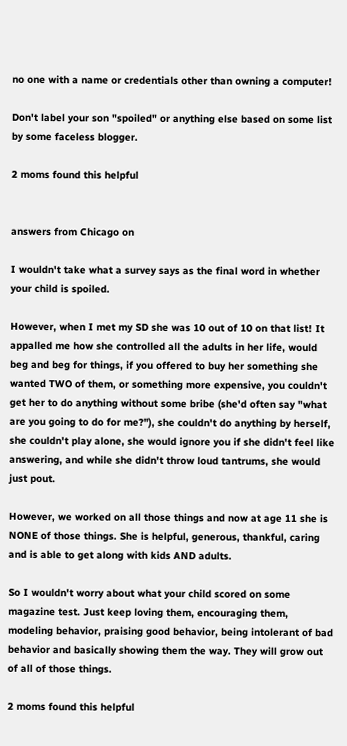no one with a name or credentials other than owning a computer!

Don't label your son "spoiled" or anything else based on some list by some faceless blogger.

2 moms found this helpful


answers from Chicago on

I wouldn't take what a survey says as the final word in whether your child is spoiled.

However, when I met my SD she was 10 out of 10 on that list! It appalled me how she controlled all the adults in her life, would beg and beg for things, if you offered to buy her something she wanted TWO of them, or something more expensive, you couldn't get her to do anything without some bribe (she'd often say "what are you going to do for me?"), she couldn't do anything by herself, she couldn't play alone, she would ignore you if she didn't feel like answering, and while she didn't throw loud tantrums, she would just pout.

However, we worked on all those things and now at age 11 she is NONE of those things. She is helpful, generous, thankful, caring and is able to get along with kids AND adults.

So I wouldn't worry about what your child scored on some magazine test. Just keep loving them, encouraging them, modeling behavior, praising good behavior, being intolerant of bad behavior and basically showing them the way. They will grow out of all of those things.

2 moms found this helpful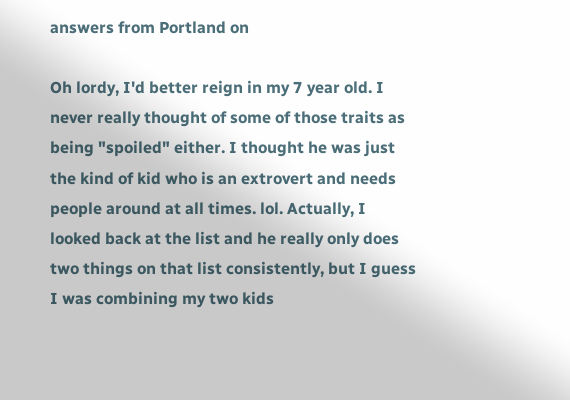answers from Portland on

Oh lordy, I'd better reign in my 7 year old. I never really thought of some of those traits as being "spoiled" either. I thought he was just the kind of kid who is an extrovert and needs people around at all times. lol. Actually, I looked back at the list and he really only does two things on that list consistently, but I guess I was combining my two kids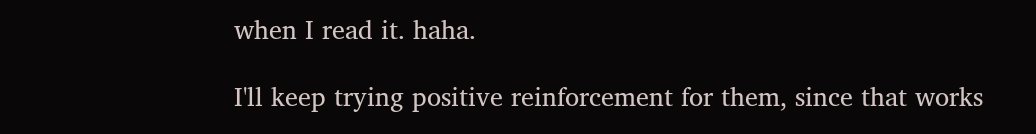when I read it. haha.

I'll keep trying positive reinforcement for them, since that works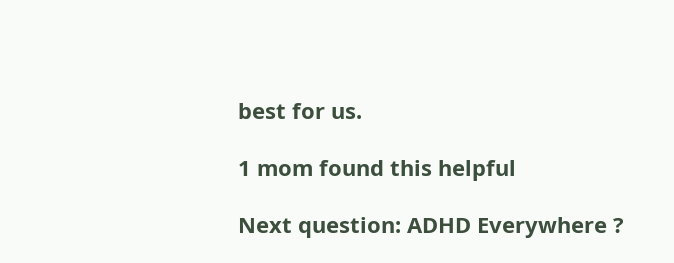best for us.

1 mom found this helpful

Next question: ADHD Everywhere ?